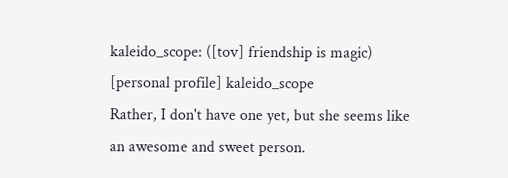kaleido_scope: ([tov] friendship is magic)
[personal profile] kaleido_scope
Rather, I don't have one yet, but she seems like an awesome and sweet person.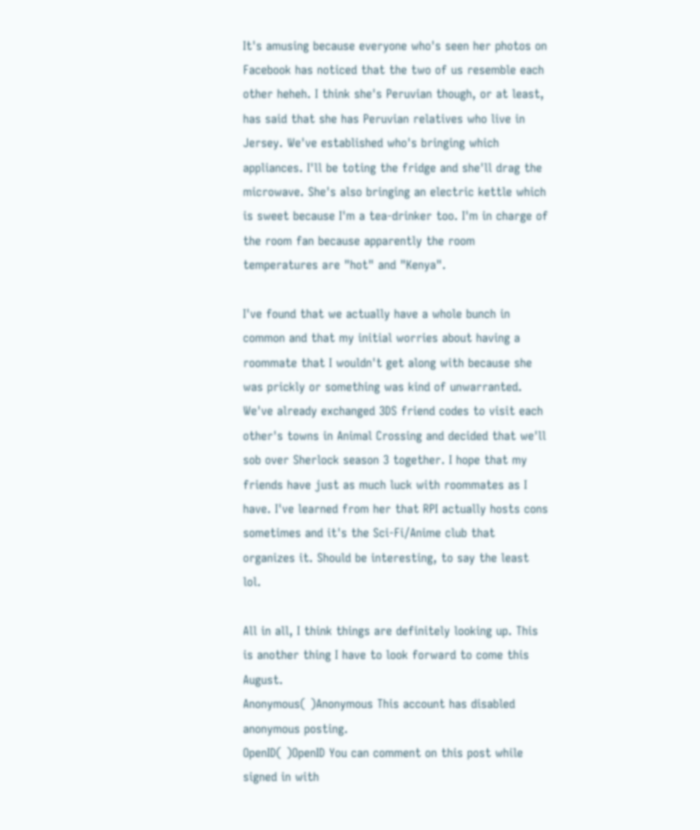It's amusing because everyone who's seen her photos on Facebook has noticed that the two of us resemble each other heheh. I think she's Peruvian though, or at least, has said that she has Peruvian relatives who live in Jersey. We've established who's bringing which appliances. I'll be toting the fridge and she'll drag the microwave. She's also bringing an electric kettle which is sweet because I'm a tea-drinker too. I'm in charge of the room fan because apparently the room temperatures are "hot" and "Kenya".

I've found that we actually have a whole bunch in common and that my initial worries about having a roommate that I wouldn't get along with because she was prickly or something was kind of unwarranted. We've already exchanged 3DS friend codes to visit each other's towns in Animal Crossing and decided that we'll sob over Sherlock season 3 together. I hope that my friends have just as much luck with roommates as I have. I've learned from her that RPI actually hosts cons sometimes and it's the Sci-Fi/Anime club that organizes it. Should be interesting, to say the least lol.

All in all, I think things are definitely looking up. This is another thing I have to look forward to come this August.
Anonymous( )Anonymous This account has disabled anonymous posting.
OpenID( )OpenID You can comment on this post while signed in with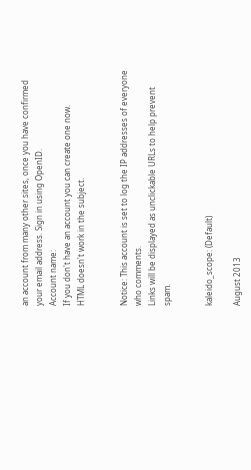an account from many other sites, once you have confirmed your email address. Sign in using OpenID.
Account name:
If you don't have an account you can create one now.
HTML doesn't work in the subject.


Notice: This account is set to log the IP addresses of everyone who comments.
Links will be displayed as unclickable URLs to help prevent spam.


kaleido_scope: (Default)

August 2013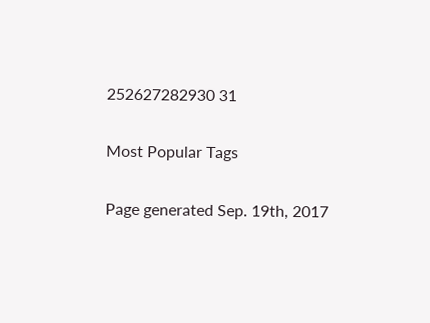252627282930 31

Most Popular Tags

Page generated Sep. 19th, 2017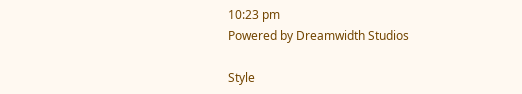10:23 pm
Powered by Dreamwidth Studios

Style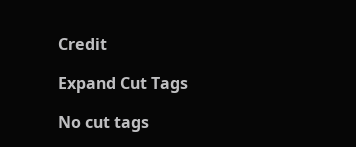Credit

Expand Cut Tags

No cut tags